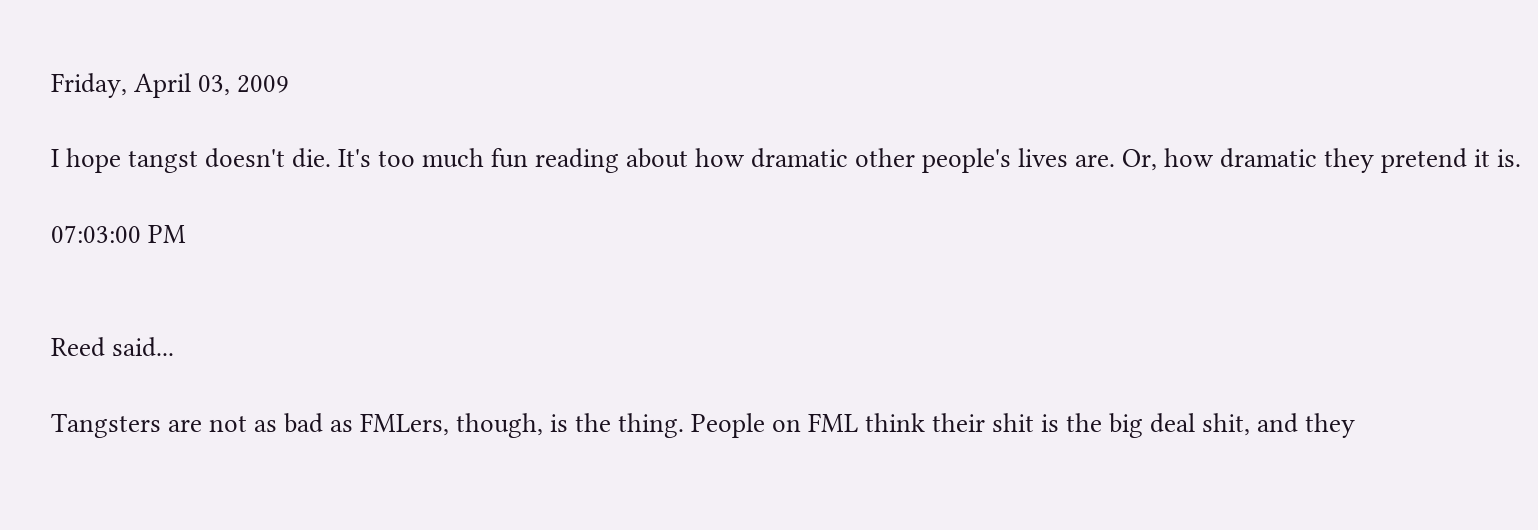Friday, April 03, 2009

I hope tangst doesn't die. It's too much fun reading about how dramatic other people's lives are. Or, how dramatic they pretend it is.

07:03:00 PM


Reed said...

Tangsters are not as bad as FMLers, though, is the thing. People on FML think their shit is the big deal shit, and they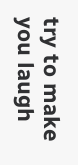try to make you laugh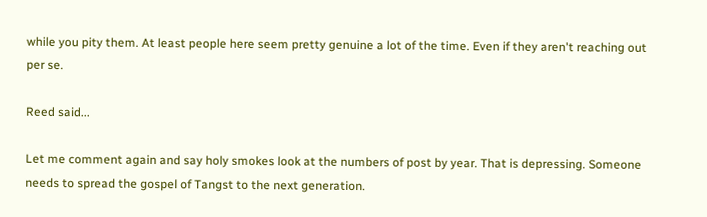while you pity them. At least people here seem pretty genuine a lot of the time. Even if they aren't reaching out per se.

Reed said...

Let me comment again and say holy smokes look at the numbers of post by year. That is depressing. Someone needs to spread the gospel of Tangst to the next generation.